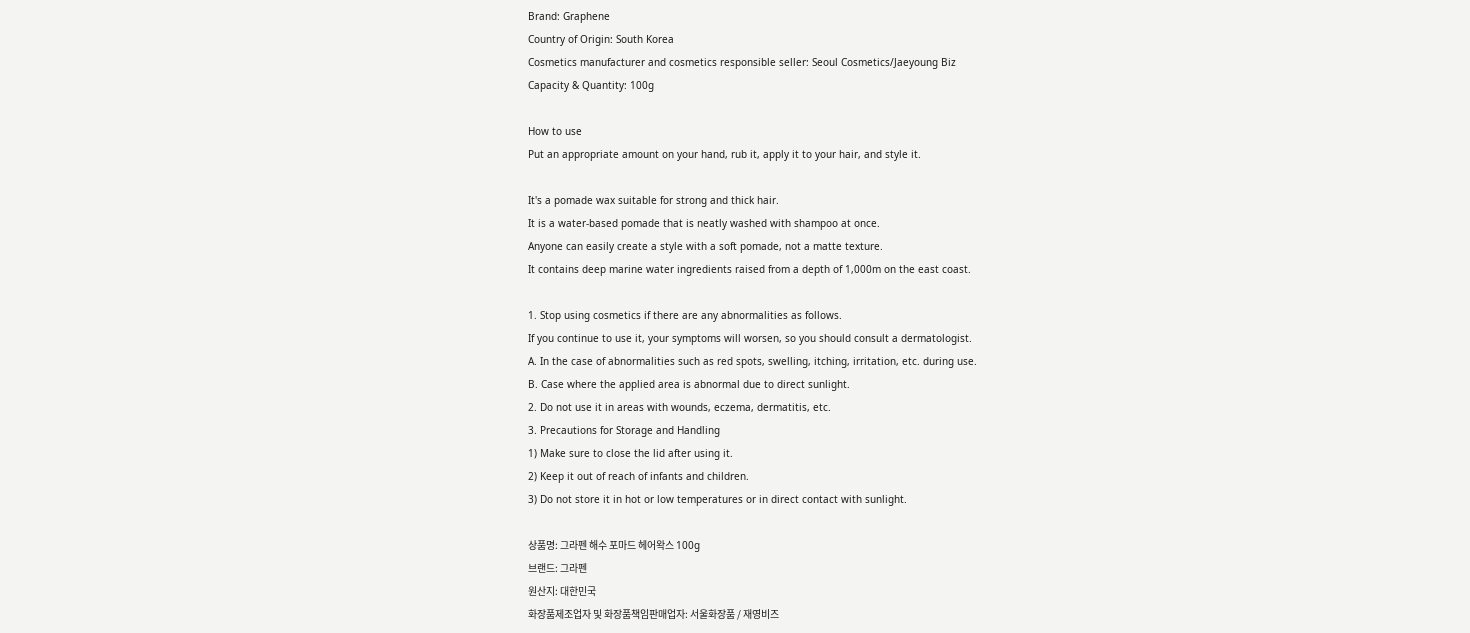Brand: Graphene
Country of Origin: South Korea
Cosmetics manufacturer and cosmetics responsible seller: Seoul Cosmetics/Jaeyoung Biz
Capacity & Quantity: 100g

How to use
Put an appropriate amount on your hand, rub it, apply it to your hair, and style it.

It's a pomade wax suitable for strong and thick hair.
It is a water-based pomade that is neatly washed with shampoo at once.
Anyone can easily create a style with a soft pomade, not a matte texture.
It contains deep marine water ingredients raised from a depth of 1,000m on the east coast.

1. Stop using cosmetics if there are any abnormalities as follows.
If you continue to use it, your symptoms will worsen, so you should consult a dermatologist.
A. In the case of abnormalities such as red spots, swelling, itching, irritation, etc. during use.
B. Case where the applied area is abnormal due to direct sunlight.
2. Do not use it in areas with wounds, eczema, dermatitis, etc.
3. Precautions for Storage and Handling
1) Make sure to close the lid after using it.
2) Keep it out of reach of infants and children.
3) Do not store it in hot or low temperatures or in direct contact with sunlight.

상품명: 그라펜 해수 포마드 헤어왁스 100g
브랜드: 그라펜
원산지: 대한민국
화장품제조업자 및 화장품책임판매업자: 서울화장품 / 재영비즈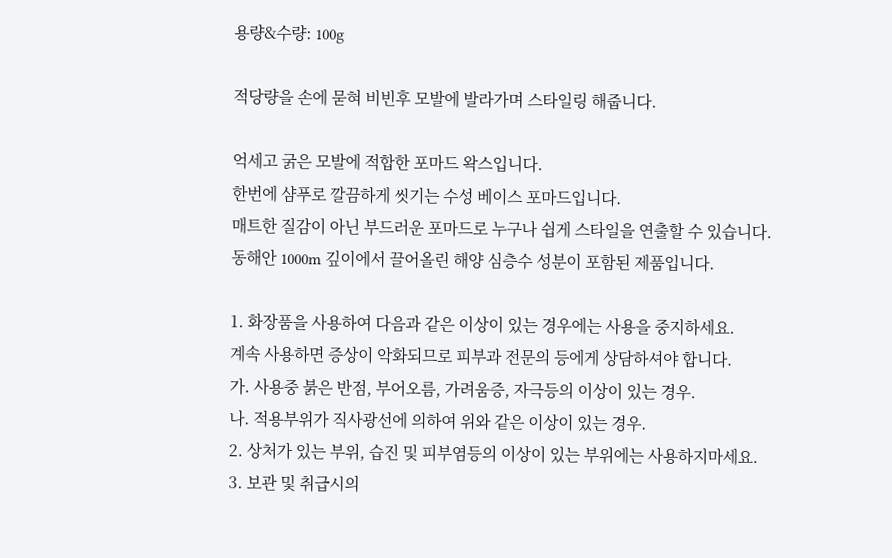용량&수량: 100g

적당량을 손에 묻혀 비빈후 모발에 발라가며 스타일링 해줍니다.

억세고 굵은 모발에 적합한 포마드 왁스입니다.
한번에 샴푸로 깔끔하게 씻기는 수성 베이스 포마드입니다.
매트한 질감이 아닌 부드러운 포마드로 누구나 쉽게 스타일을 연출할 수 있습니다.
동해안 1000m 깊이에서 끌어올린 해양 심층수 성분이 포함된 제품입니다.

1. 화장품을 사용하여 다음과 같은 이상이 있는 경우에는 사용을 중지하세요.
계속 사용하면 증상이 악화되므로 피부과 전문의 등에게 상담하셔야 합니다.
가. 사용중 붉은 반점, 부어오름, 가려움증, 자극등의 이상이 있는 경우.
나. 적용부위가 직사광선에 의하여 위와 같은 이상이 있는 경우.
2. 상처가 있는 부위, 습진 및 피부염등의 이상이 있는 부위에는 사용하지마세요.
3. 보관 및 취급시의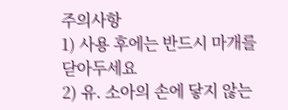주의사항
1) 사용 후에는 반드시 마개를 닫아두세요
2) 유. 소아의 손에 닿지 않는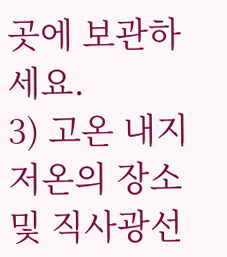곳에 보관하세요.
3) 고온 내지 저온의 장소 및 직사광선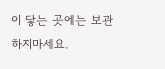이 닿는 곳에는 보관하지마세요.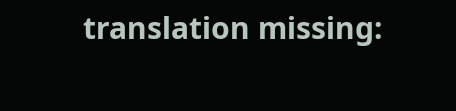translation missing: